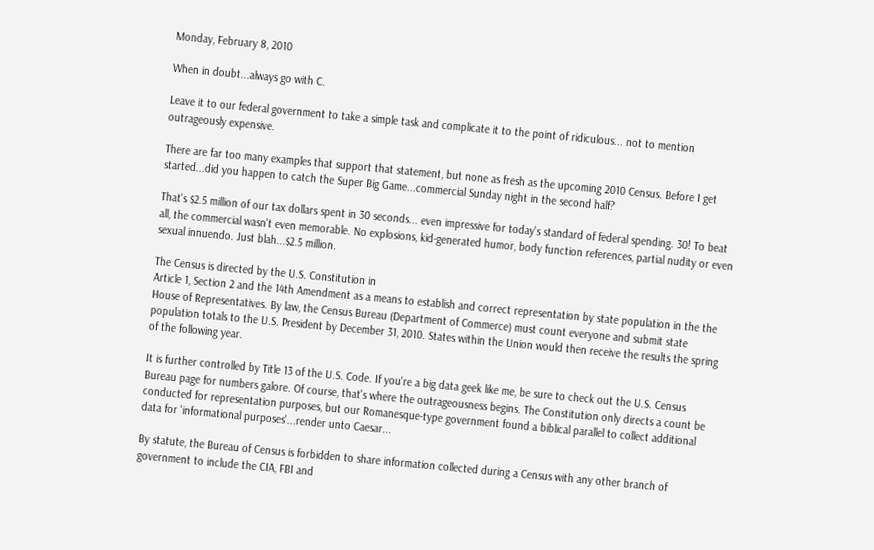Monday, February 8, 2010

When in doubt...always go with C.

Leave it to our federal government to take a simple task and complicate it to the point of ridiculous... not to mention outrageously expensive.

There are far too many examples that support that statement, but none as fresh as the upcoming 2010 Census. Before I get started...did you happen to catch the Super Big Game...commercial Sunday night in the second half?

That's $2.5 million of our tax dollars spent in 30 seconds... even impressive for today's standard of federal spending. 30! To beat all, the commercial wasn't even memorable. No explosions, kid-generated humor, body function references, partial nudity or even sexual innuendo. Just blah...$2.5 million.

The Census is directed by the U.S. Constitution in
Article 1, Section 2 and the 14th Amendment as a means to establish and correct representation by state population in the the House of Representatives. By law, the Census Bureau (Department of Commerce) must count everyone and submit state population totals to the U.S. President by December 31, 2010. States within the Union would then receive the results the spring of the following year.

It is further controlled by Title 13 of the U.S. Code. If you're a big data geek like me, be sure to check out the U.S. Census Bureau page for numbers galore. Of course, that's where the outrageousness begins. The Constitution only directs a count be conducted for representation purposes, but our Romanesque-type government found a biblical parallel to collect additional data for 'informational purposes'...render unto Caesar...

By statute, the Bureau of Census is forbidden to share information collected during a Census with any other branch of government to include the CIA, FBI and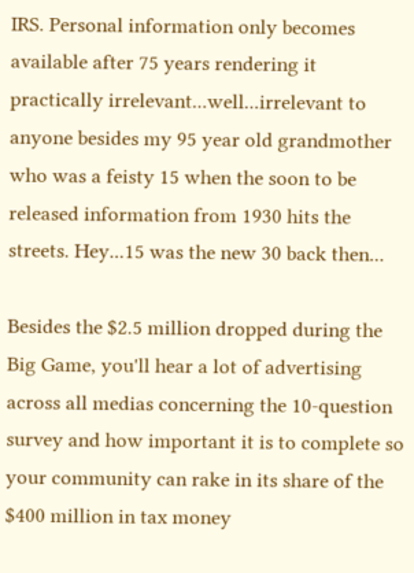IRS. Personal information only becomes available after 75 years rendering it practically irrelevant...well...irrelevant to anyone besides my 95 year old grandmother who was a feisty 15 when the soon to be released information from 1930 hits the streets. Hey...15 was the new 30 back then...

Besides the $2.5 million dropped during the Big Game, you'll hear a lot of advertising across all medias concerning the 10-question survey and how important it is to complete so your community can rake in its share of the $400 million in tax money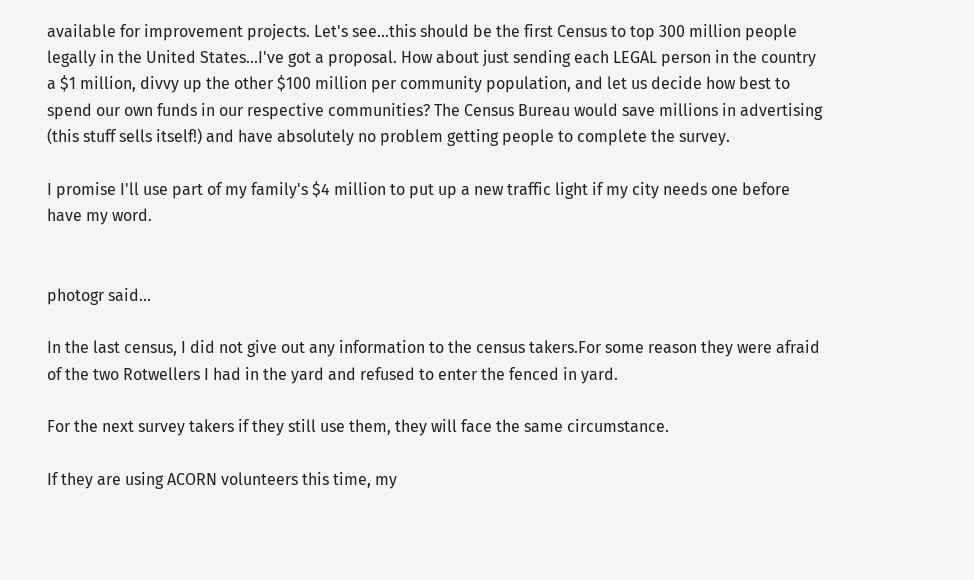available for improvement projects. Let's see...this should be the first Census to top 300 million people legally in the United States...I've got a proposal. How about just sending each LEGAL person in the country a $1 million, divvy up the other $100 million per community population, and let us decide how best to spend our own funds in our respective communities? The Census Bureau would save millions in advertising (this stuff sells itself!) and have absolutely no problem getting people to complete the survey.

I promise I'll use part of my family's $4 million to put up a new traffic light if my city needs one before have my word.


photogr said...

In the last census, I did not give out any information to the census takers.For some reason they were afraid of the two Rotwellers I had in the yard and refused to enter the fenced in yard.

For the next survey takers if they still use them, they will face the same circumstance.

If they are using ACORN volunteers this time, my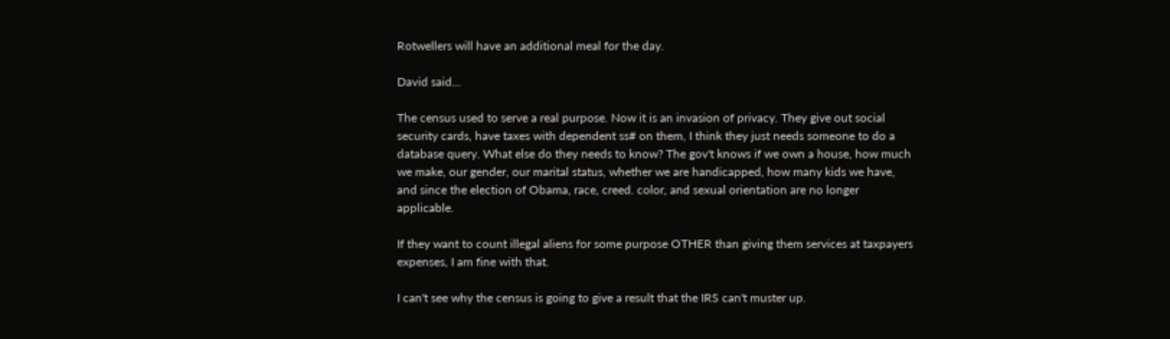Rotwellers will have an additional meal for the day.

David said...

The census used to serve a real purpose. Now it is an invasion of privacy. They give out social security cards, have taxes with dependent ss# on them, I think they just needs someone to do a database query. What else do they needs to know? The gov't knows if we own a house, how much we make, our gender, our marital status, whether we are handicapped, how many kids we have, and since the election of Obama, race, creed. color, and sexual orientation are no longer applicable.

If they want to count illegal aliens for some purpose OTHER than giving them services at taxpayers expenses, I am fine with that.

I can't see why the census is going to give a result that the IRS can't muster up.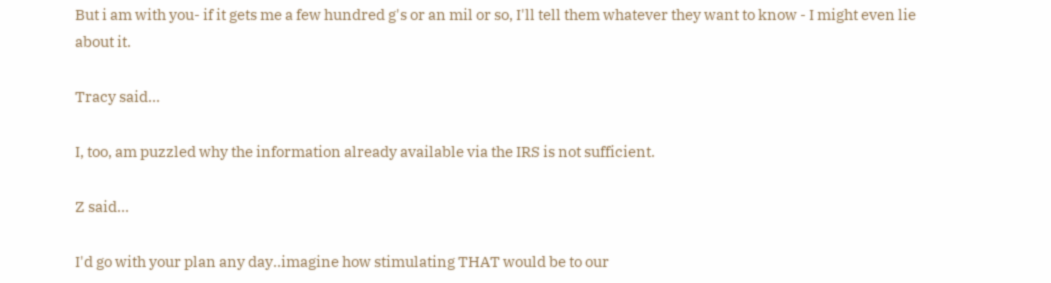But i am with you- if it gets me a few hundred g's or an mil or so, I'll tell them whatever they want to know - I might even lie about it.

Tracy said...

I, too, am puzzled why the information already available via the IRS is not sufficient.

Z said...

I'd go with your plan any day..imagine how stimulating THAT would be to our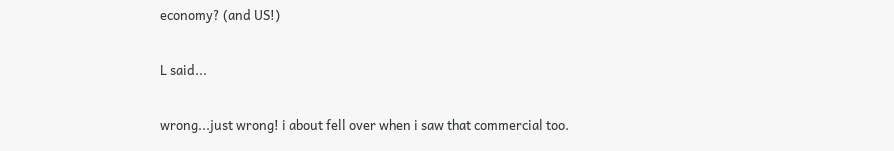economy? (and US!)

L said...

wrong...just wrong! i about fell over when i saw that commercial too.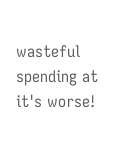wasteful spending at it's worse!